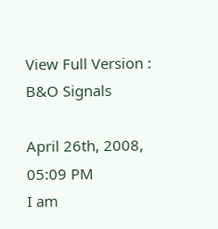View Full Version : B&O Signals

April 26th, 2008, 05:09 PM
I am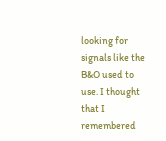looking for signals like the B&O used to use. I thought that I remembered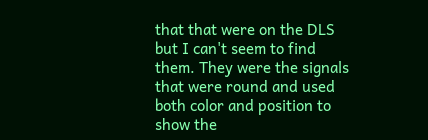that that were on the DLS but I can't seem to find them. They were the signals that were round and used both color and position to show the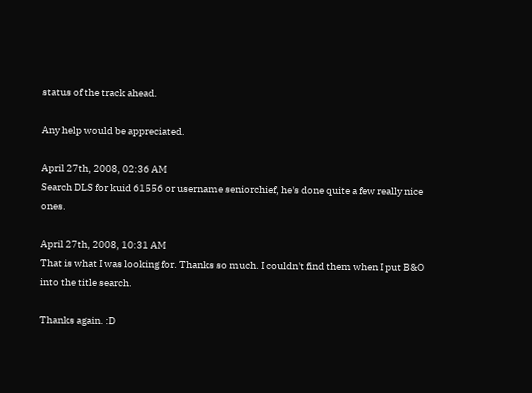status of the track ahead.

Any help would be appreciated.

April 27th, 2008, 02:36 AM
Search DLS for kuid 61556 or username seniorchief, he's done quite a few really nice ones.

April 27th, 2008, 10:31 AM
That is what I was looking for. Thanks so much. I couldn't find them when I put B&O into the title search.

Thanks again. :D